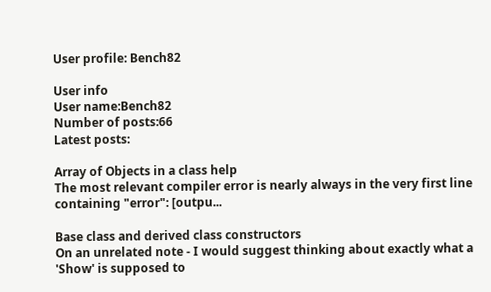User profile: Bench82

User info
User name:Bench82
Number of posts:66
Latest posts:

Array of Objects in a class help
The most relevant compiler error is nearly always in the very first line containing "error": [outpu...

Base class and derived class constructors
On an unrelated note - I would suggest thinking about exactly what a 'Show' is supposed to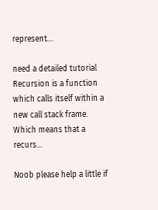represent...

need a detailed tutorial
Recursion is a function which calls itself within a new call stack frame. Which means that a recurs...

Noob please help a little if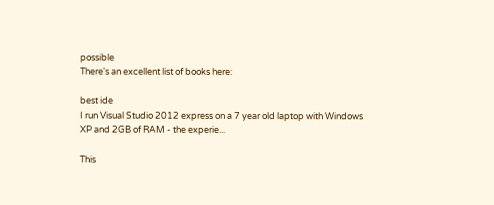possible
There's an excellent list of books here:

best ide
I run Visual Studio 2012 express on a 7 year old laptop with Windows XP and 2GB of RAM - the experie...

This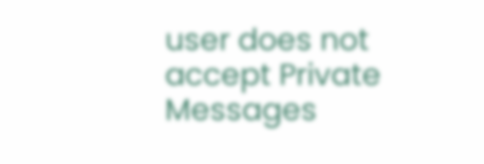user does not accept Private Messages